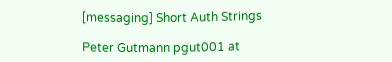[messaging] Short Auth Strings

Peter Gutmann pgut001 at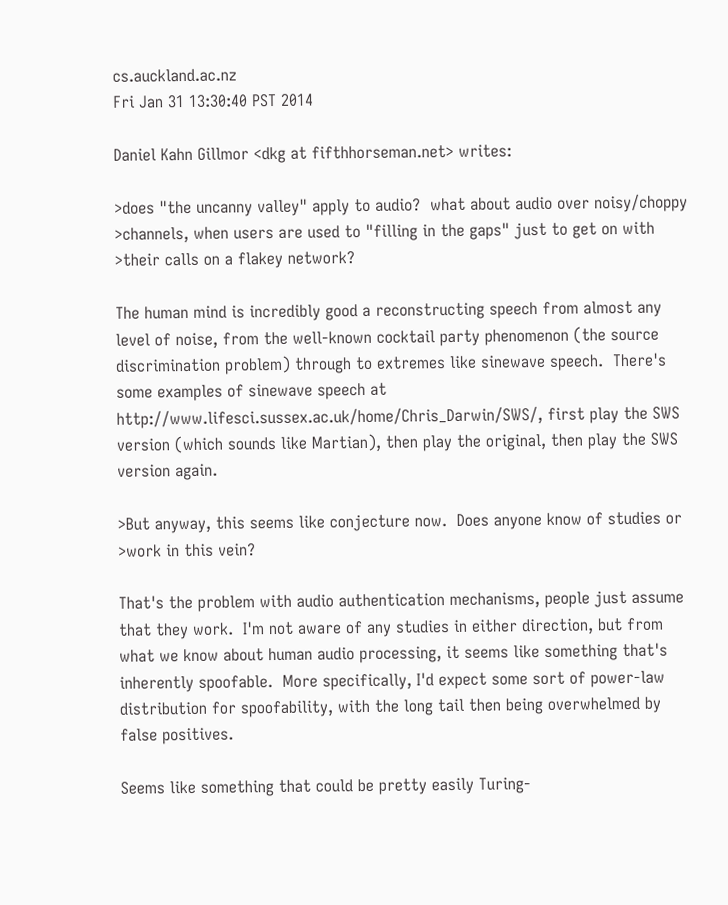cs.auckland.ac.nz
Fri Jan 31 13:30:40 PST 2014

Daniel Kahn Gillmor <dkg at fifthhorseman.net> writes:

>does "the uncanny valley" apply to audio?  what about audio over noisy/choppy
>channels, when users are used to "filling in the gaps" just to get on with
>their calls on a flakey network?

The human mind is incredibly good a reconstructing speech from almost any
level of noise, from the well-known cocktail party phenomenon (the source
discrimination problem) through to extremes like sinewave speech.  There's
some examples of sinewave speech at
http://www.lifesci.sussex.ac.uk/home/Chris_Darwin/SWS/, first play the SWS
version (which sounds like Martian), then play the original, then play the SWS
version again.

>But anyway, this seems like conjecture now.  Does anyone know of studies or
>work in this vein?

That's the problem with audio authentication mechanisms, people just assume
that they work.  I'm not aware of any studies in either direction, but from
what we know about human audio processing, it seems like something that's
inherently spoofable.  More specifically, I'd expect some sort of power-law
distribution for spoofability, with the long tail then being overwhelmed by
false positives.

Seems like something that could be pretty easily Turing-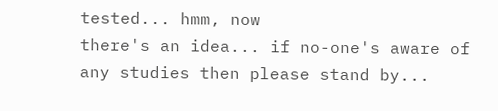tested... hmm, now
there's an idea... if no-one's aware of any studies then please stand by...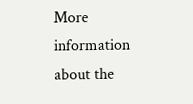More information about the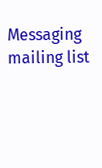Messaging mailing list